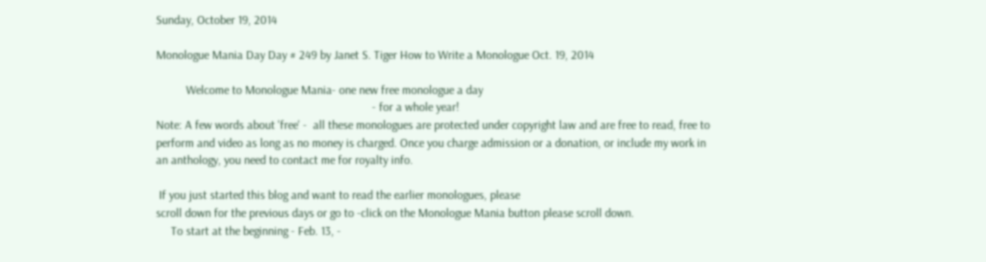Sunday, October 19, 2014

Monologue Mania Day Day # 249 by Janet S. Tiger How to Write a Monologue Oct. 19, 2014

          Welcome to Monologue Mania- one new free monologue a day
                                                                        - for a whole year!
Note: A few words about 'free' -  all these monologues are protected under copyright law and are free to read, free to perform and video as long as no money is charged. Once you charge admission or a donation, or include my work in an anthology, you need to contact me for royalty info.

 If you just started this blog and want to read the earlier monologues, please
scroll down for the previous days or go to -click on the Monologue Mania button please scroll down.
     To start at the beginning - Feb. 13, -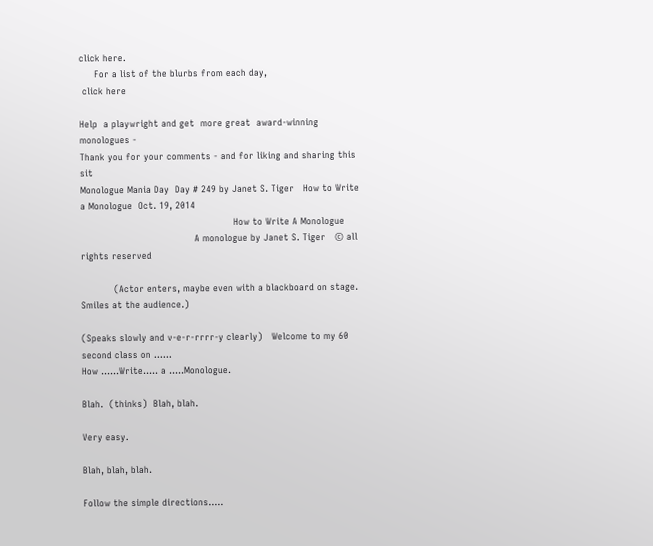click here.
     For a list of the blurbs from each day,
 click here

Help  a playwright and get  more great  award-winning monologues -
Thank you for your comments - and for liking and sharing this sit
Monologue Mania Day  Day # 249 by Janet S. Tiger   How to Write a Monologue  Oct. 19, 2014
                                                   How to Write A Monologue
                                      A monologue by Janet S. Tiger   © all rights reserved

           (Actor enters, maybe even with a blackboard on stage.  Smiles at the audience.)

(Speaks slowly and v-e-r-rrrr-y clearly)   Welcome to my 60 second class on ......
How ......Write..... a .....Monologue.

Blah.  (thinks)  Blah, blah.

Very easy.

Blah, blah, blah.

Follow the simple directions…..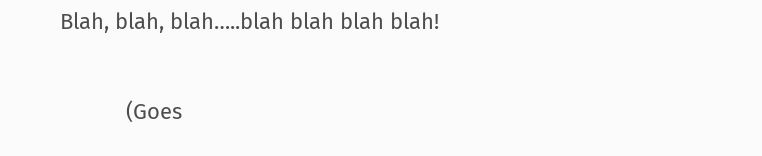Blah, blah, blah…..blah blah blah blah!

           (Goes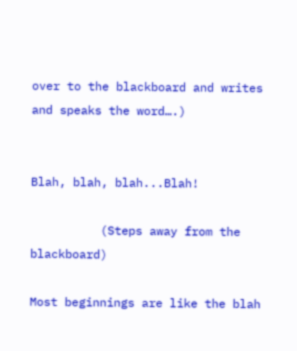over to the blackboard and writes and speaks the word….)


Blah, blah, blah...Blah!

          (Steps away from the blackboard)

Most beginnings are like the blah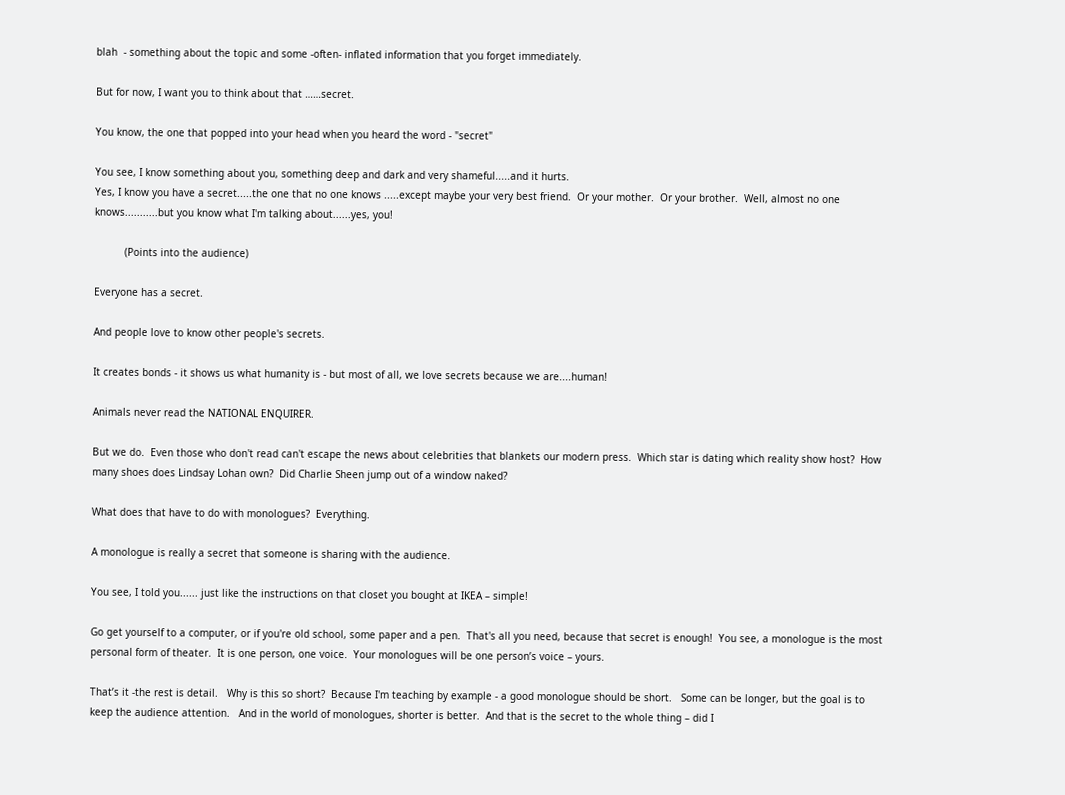blah  - something about the topic and some -often- inflated information that you forget immediately.

But for now, I want you to think about that ……secret.

You know, the one that popped into your head when you heard the word - "secret"

You see, I know something about you, something deep and dark and very shameful.....and it hurts.
Yes, I know you have a secret.....the one that no one knows .....except maybe your very best friend.  Or your mother.  Or your brother.  Well, almost no one knows...........but you know what I'm talking about......yes, you!

          (Points into the audience)

Everyone has a secret.

And people love to know other people's secrets.

It creates bonds - it shows us what humanity is - but most of all, we love secrets because we are....human!

Animals never read the NATIONAL ENQUIRER.

But we do.  Even those who don't read can't escape the news about celebrities that blankets our modern press.  Which star is dating which reality show host?  How many shoes does Lindsay Lohan own?  Did Charlie Sheen jump out of a window naked?

What does that have to do with monologues?  Everything.

A monologue is really a secret that someone is sharing with the audience.

You see, I told you...... just like the instructions on that closet you bought at IKEA – simple!

Go get yourself to a computer, or if you're old school, some paper and a pen.  That's all you need, because that secret is enough!  You see, a monologue is the most personal form of theater.  It is one person, one voice.  Your monologues will be one person’s voice – yours.

That’s it -the rest is detail.   Why is this so short?  Because I'm teaching by example - a good monologue should be short.   Some can be longer, but the goal is to keep the audience attention.   And in the world of monologues, shorter is better.  And that is the secret to the whole thing – did I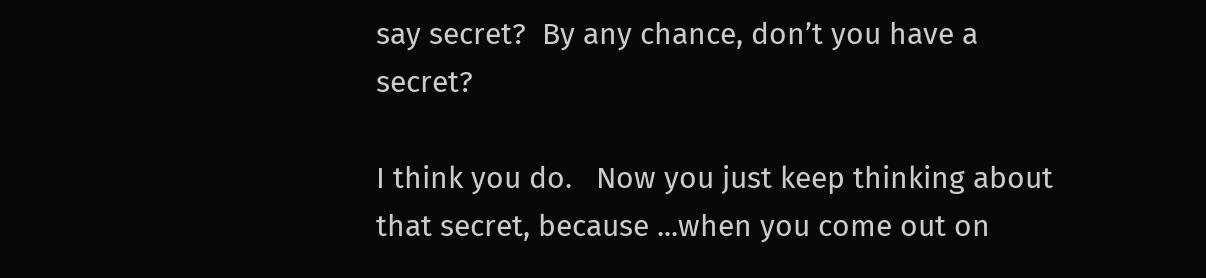say secret?  By any chance, don’t you have a secret?

I think you do.   Now you just keep thinking about that secret, because ...when you come out on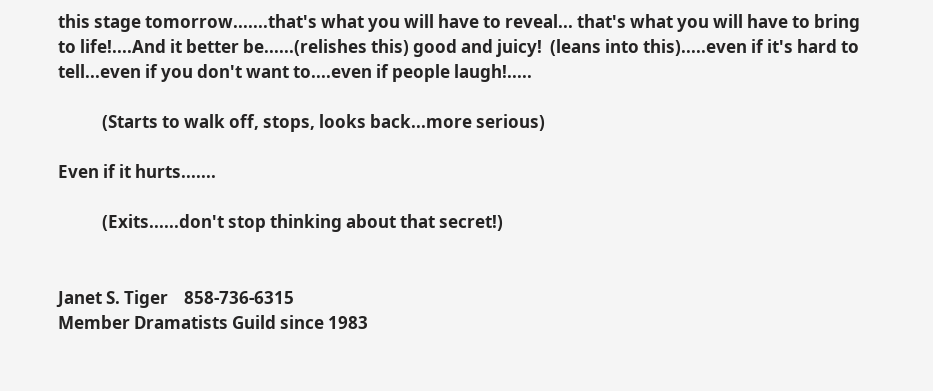this stage tomorrow.......that's what you will have to reveal... that's what you will have to bring to life!....And it better be......(relishes this) good and juicy!  (leans into this).....even if it's hard to tell...even if you don't want to....even if people laugh!.....

           (Starts to walk off, stops, looks back...more serious)

Even if it hurts.......

           (Exits......don't stop thinking about that secret!)


Janet S. Tiger    858-736-6315
Member Dramatists Guild since 1983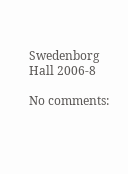Swedenborg Hall 2006-8

No comments: